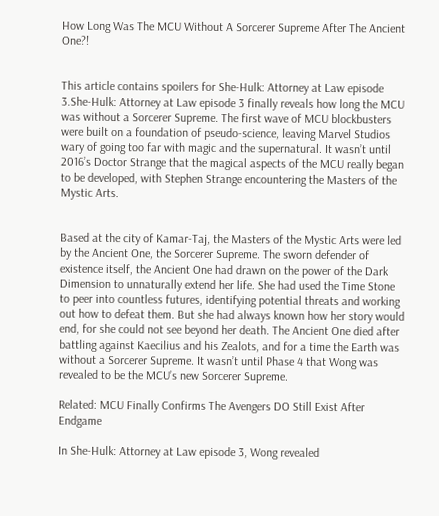How Long Was The MCU Without A Sorcerer Supreme After The Ancient One?!


This article contains spoilers for She-Hulk: Attorney at Law episode 3.She-Hulk: Attorney at Law episode 3 finally reveals how long the MCU was without a Sorcerer Supreme. The first wave of MCU blockbusters were built on a foundation of pseudo-science, leaving Marvel Studios wary of going too far with magic and the supernatural. It wasn’t until 2016’s Doctor Strange that the magical aspects of the MCU really began to be developed, with Stephen Strange encountering the Masters of the Mystic Arts.


Based at the city of Kamar-Taj, the Masters of the Mystic Arts were led by the Ancient One, the Sorcerer Supreme. The sworn defender of existence itself, the Ancient One had drawn on the power of the Dark Dimension to unnaturally extend her life. She had used the Time Stone to peer into countless futures, identifying potential threats and working out how to defeat them. But she had always known how her story would end, for she could not see beyond her death. The Ancient One died after battling against Kaecilius and his Zealots, and for a time the Earth was without a Sorcerer Supreme. It wasn’t until Phase 4 that Wong was revealed to be the MCU’s new Sorcerer Supreme.

Related: MCU Finally Confirms The Avengers DO Still Exist After Endgame

In She-Hulk: Attorney at Law episode 3, Wong revealed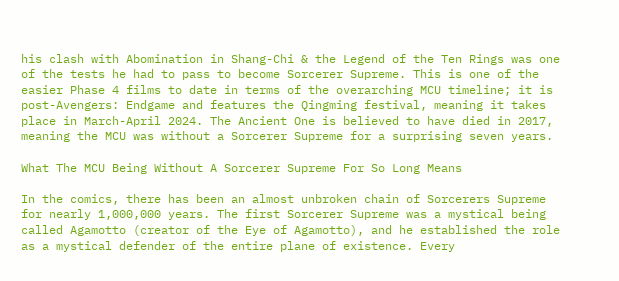his clash with Abomination in Shang-Chi & the Legend of the Ten Rings was one of the tests he had to pass to become Sorcerer Supreme. This is one of the easier Phase 4 films to date in terms of the overarching MCU timeline; it is post-Avengers: Endgame and features the Qingming festival, meaning it takes place in March-April 2024. The Ancient One is believed to have died in 2017, meaning the MCU was without a Sorcerer Supreme for a surprising seven years.

What The MCU Being Without A Sorcerer Supreme For So Long Means

In the comics, there has been an almost unbroken chain of Sorcerers Supreme for nearly 1,000,000 years. The first Sorcerer Supreme was a mystical being called Agamotto (creator of the Eye of Agamotto), and he established the role as a mystical defender of the entire plane of existence. Every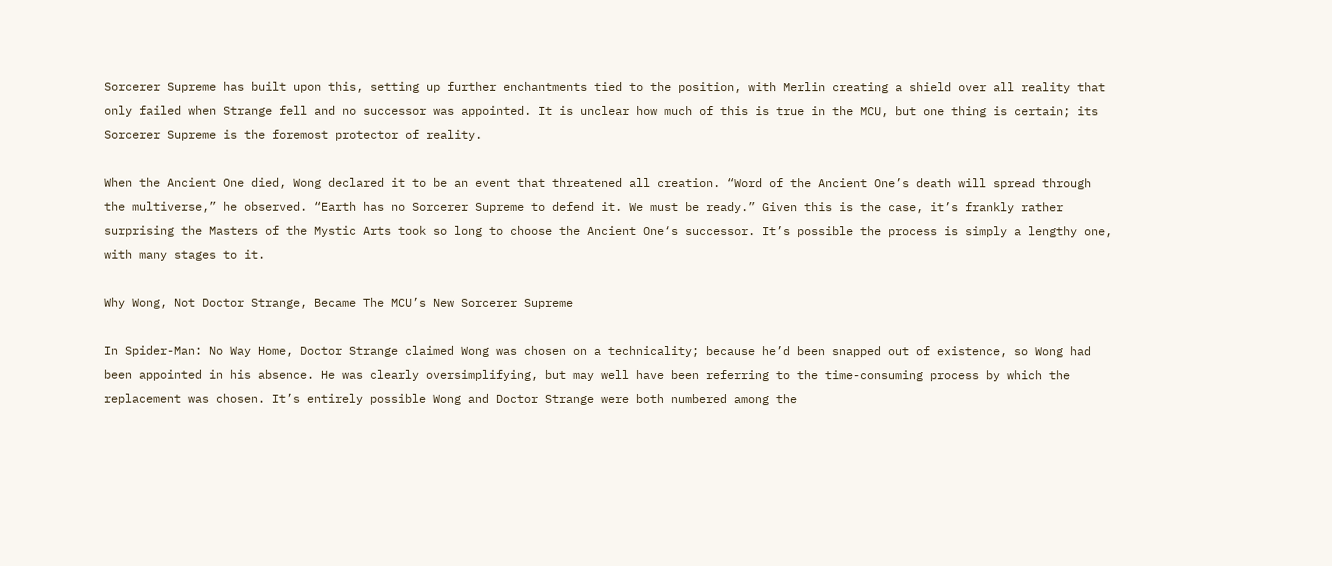Sorcerer Supreme has built upon this, setting up further enchantments tied to the position, with Merlin creating a shield over all reality that only failed when Strange fell and no successor was appointed. It is unclear how much of this is true in the MCU, but one thing is certain; its Sorcerer Supreme is the foremost protector of reality.

When the Ancient One died, Wong declared it to be an event that threatened all creation. “Word of the Ancient One’s death will spread through the multiverse,” he observed. “Earth has no Sorcerer Supreme to defend it. We must be ready.” Given this is the case, it’s frankly rather surprising the Masters of the Mystic Arts took so long to choose the Ancient One‘s successor. It’s possible the process is simply a lengthy one, with many stages to it.

Why Wong, Not Doctor Strange, Became The MCU’s New Sorcerer Supreme

In Spider-Man: No Way Home, Doctor Strange claimed Wong was chosen on a technicality; because he’d been snapped out of existence, so Wong had been appointed in his absence. He was clearly oversimplifying, but may well have been referring to the time-consuming process by which the replacement was chosen. It’s entirely possible Wong and Doctor Strange were both numbered among the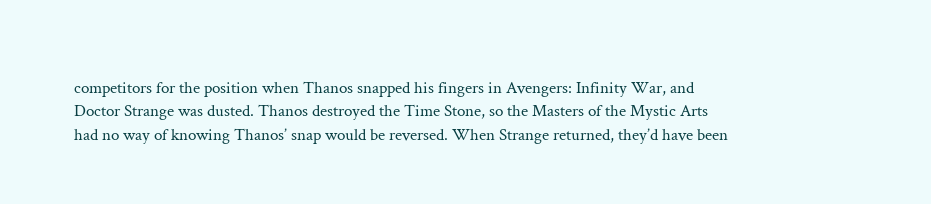competitors for the position when Thanos snapped his fingers in Avengers: Infinity War, and Doctor Strange was dusted. Thanos destroyed the Time Stone, so the Masters of the Mystic Arts had no way of knowing Thanos’ snap would be reversed. When Strange returned, they’d have been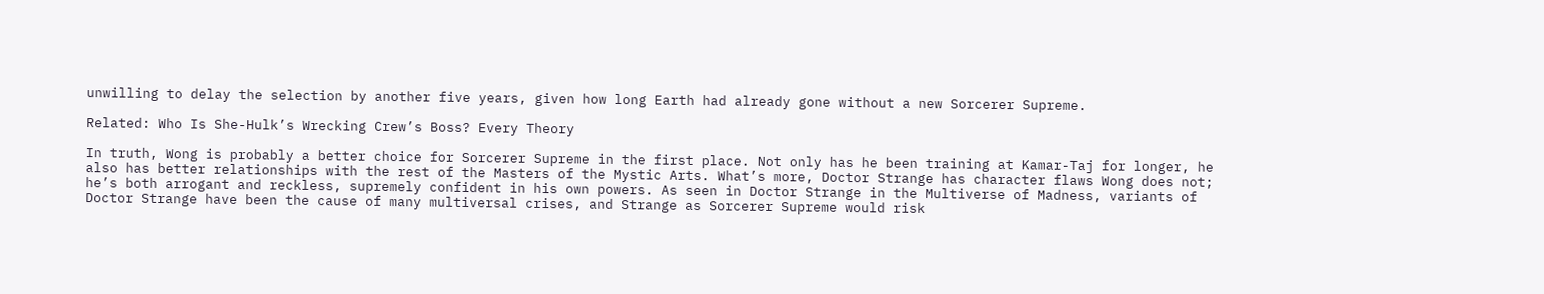unwilling to delay the selection by another five years, given how long Earth had already gone without a new Sorcerer Supreme.

Related: Who Is She-Hulk’s Wrecking Crew’s Boss? Every Theory

In truth, Wong is probably a better choice for Sorcerer Supreme in the first place. Not only has he been training at Kamar-Taj for longer, he also has better relationships with the rest of the Masters of the Mystic Arts. What’s more, Doctor Strange has character flaws Wong does not; he’s both arrogant and reckless, supremely confident in his own powers. As seen in Doctor Strange in the Multiverse of Madness, variants of Doctor Strange have been the cause of many multiversal crises, and Strange as Sorcerer Supreme would risk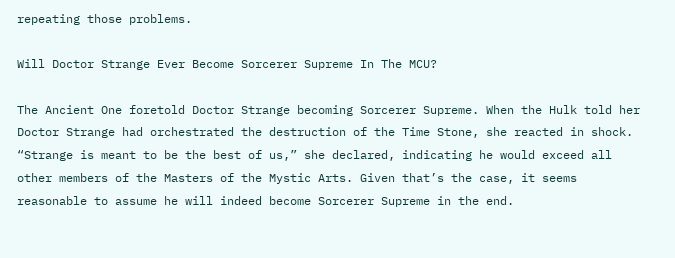repeating those problems.

Will Doctor Strange Ever Become Sorcerer Supreme In The MCU?

The Ancient One foretold Doctor Strange becoming Sorcerer Supreme. When the Hulk told her Doctor Strange had orchestrated the destruction of the Time Stone, she reacted in shock. “Strange is meant to be the best of us,” she declared, indicating he would exceed all other members of the Masters of the Mystic Arts. Given that’s the case, it seems reasonable to assume he will indeed become Sorcerer Supreme in the end.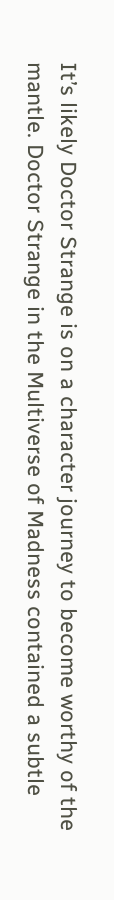It’s likely Doctor Strange is on a character journey to become worthy of the mantle. Doctor Strange in the Multiverse of Madness contained a subtle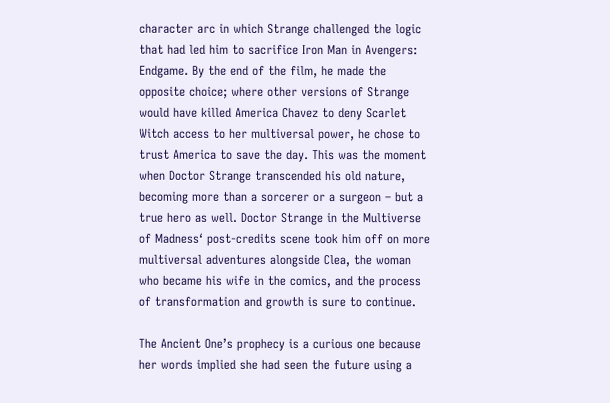character arc in which Strange challenged the logic that had led him to sacrifice Iron Man in Avengers: Endgame. By the end of the film, he made the opposite choice; where other versions of Strange would have killed America Chavez to deny Scarlet Witch access to her multiversal power, he chose to trust America to save the day. This was the moment when Doctor Strange transcended his old nature, becoming more than a sorcerer or a surgeon – but a true hero as well. Doctor Strange in the Multiverse of Madness‘ post-credits scene took him off on more multiversal adventures alongside Clea, the woman who became his wife in the comics, and the process of transformation and growth is sure to continue.

The Ancient One’s prophecy is a curious one because her words implied she had seen the future using a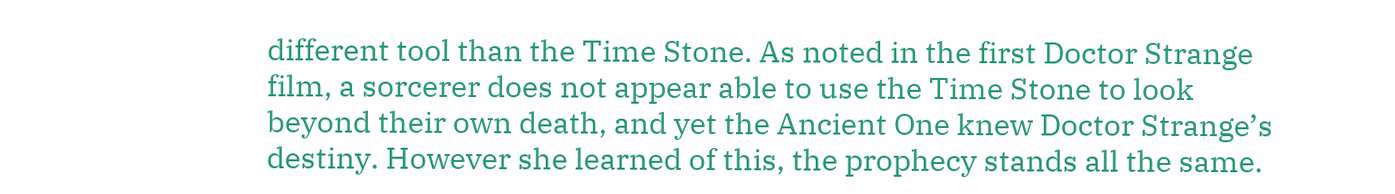different tool than the Time Stone. As noted in the first Doctor Strange film, a sorcerer does not appear able to use the Time Stone to look beyond their own death, and yet the Ancient One knew Doctor Strange’s destiny. However she learned of this, the prophecy stands all the same.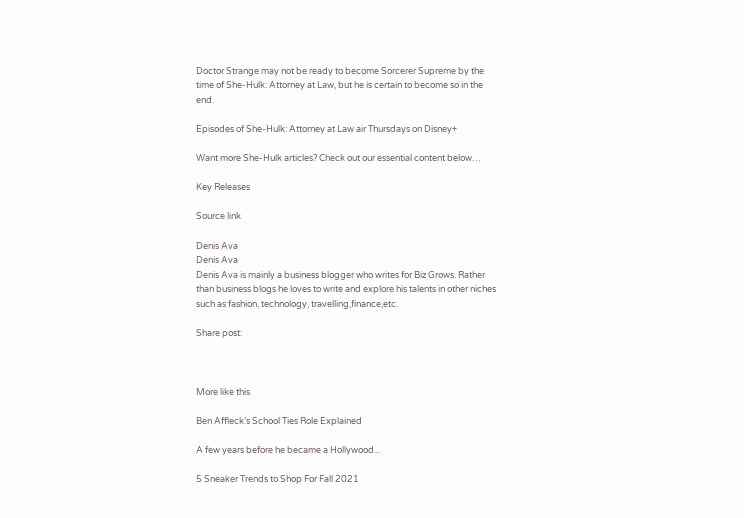Doctor Strange may not be ready to become Sorcerer Supreme by the time of She-Hulk: Attorney at Law, but he is certain to become so in the end.

Episodes of She-Hulk: Attorney at Law air Thursdays on Disney+

Want more She-Hulk articles? Check out our essential content below…

Key Releases

Source link

Denis Ava
Denis Ava
Denis Ava is mainly a business blogger who writes for Biz Grows. Rather than business blogs he loves to write and explore his talents in other niches such as fashion, technology, travelling,finance,etc.

Share post:



More like this

Ben Affleck’s School Ties Role Explained

A few years before he became a Hollywood...

5 Sneaker Trends to Shop For Fall 2021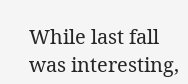While last fall was interesting,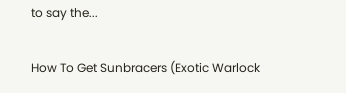to say the...

How To Get Sunbracers (Exotic Warlock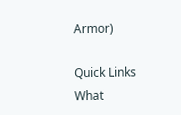Armor)

Quick Links What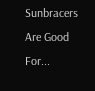Sunbracers Are Good For...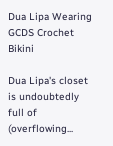Dua Lipa Wearing GCDS Crochet Bikini

Dua Lipa's closet is undoubtedly full of (overflowing...